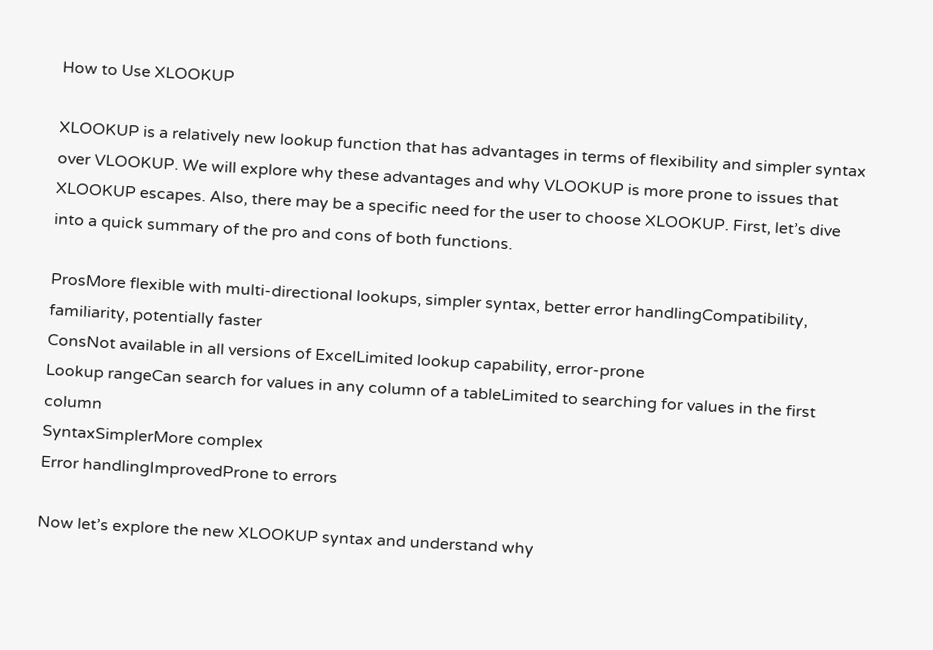How to Use XLOOKUP

XLOOKUP is a relatively new lookup function that has advantages in terms of flexibility and simpler syntax over VLOOKUP. We will explore why these advantages and why VLOOKUP is more prone to issues that XLOOKUP escapes. Also, there may be a specific need for the user to choose XLOOKUP. First, let’s dive into a quick summary of the pro and cons of both functions.

ProsMore flexible with multi-directional lookups, simpler syntax, better error handlingCompatibility, familiarity, potentially faster
ConsNot available in all versions of ExcelLimited lookup capability, error-prone
Lookup rangeCan search for values in any column of a tableLimited to searching for values in the first column
SyntaxSimplerMore complex
Error handlingImprovedProne to errors

Now let’s explore the new XLOOKUP syntax and understand why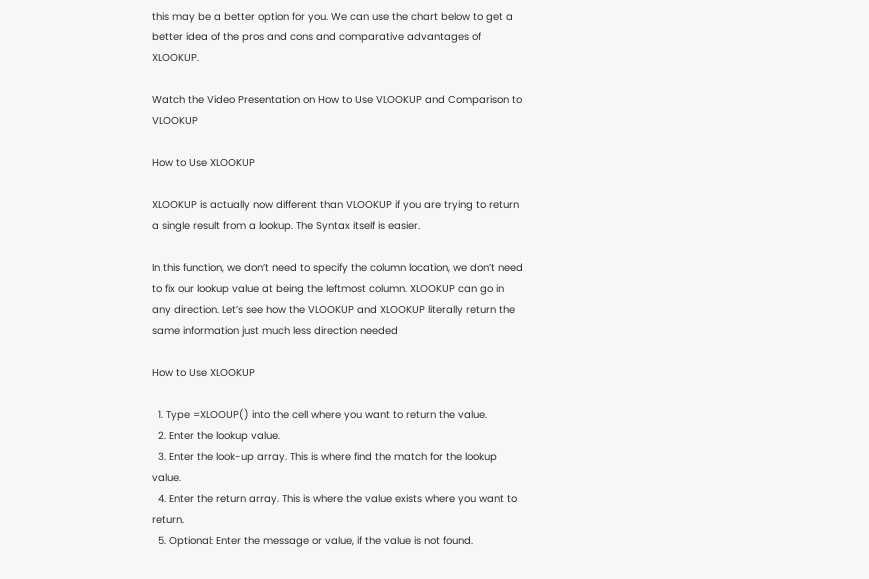this may be a better option for you. We can use the chart below to get a better idea of the pros and cons and comparative advantages of XLOOKUP.

Watch the Video Presentation on How to Use VLOOKUP and Comparison to VLOOKUP

How to Use XLOOKUP

XLOOKUP is actually now different than VLOOKUP if you are trying to return a single result from a lookup. The Syntax itself is easier.

In this function, we don’t need to specify the column location, we don’t need to fix our lookup value at being the leftmost column. XLOOKUP can go in any direction. Let’s see how the VLOOKUP and XLOOKUP literally return the same information just much less direction needed

How to Use XLOOKUP

  1. Type =XLOOUP() into the cell where you want to return the value.
  2. Enter the lookup value.
  3. Enter the look-up array. This is where find the match for the lookup value.
  4. Enter the return array. This is where the value exists where you want to return.
  5. Optional: Enter the message or value, if the value is not found.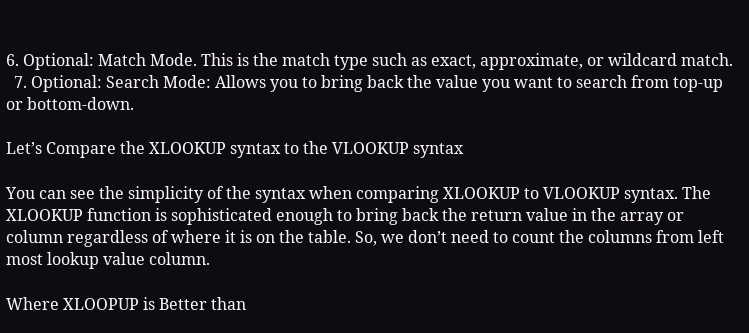6. Optional: Match Mode. This is the match type such as exact, approximate, or wildcard match.
  7. Optional: Search Mode: Allows you to bring back the value you want to search from top-up or bottom-down.

Let’s Compare the XLOOKUP syntax to the VLOOKUP syntax

You can see the simplicity of the syntax when comparing XLOOKUP to VLOOKUP syntax. The XLOOKUP function is sophisticated enough to bring back the return value in the array or column regardless of where it is on the table. So, we don’t need to count the columns from left most lookup value column.

Where XLOOPUP is Better than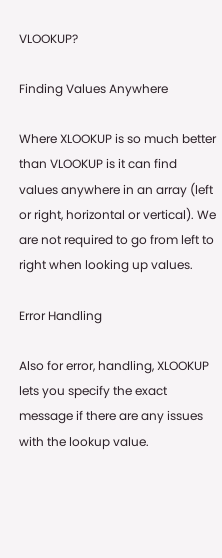VLOOKUP?

Finding Values Anywhere

Where XLOOKUP is so much better than VLOOKUP is it can find values anywhere in an array (left or right, horizontal or vertical). We are not required to go from left to right when looking up values.

Error Handling

Also for error, handling, XLOOKUP lets you specify the exact message if there are any issues with the lookup value.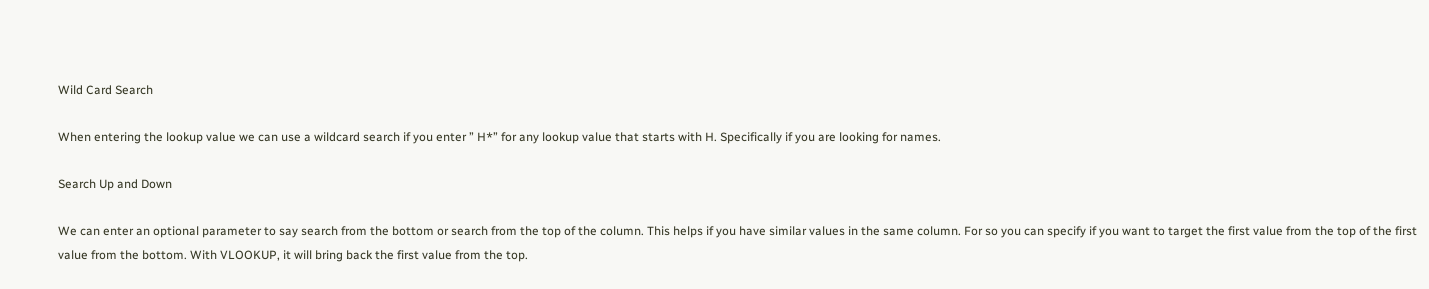Wild Card Search

When entering the lookup value we can use a wildcard search if you enter ” H*” for any lookup value that starts with H. Specifically if you are looking for names.

Search Up and Down

We can enter an optional parameter to say search from the bottom or search from the top of the column. This helps if you have similar values in the same column. For so you can specify if you want to target the first value from the top of the first value from the bottom. With VLOOKUP, it will bring back the first value from the top.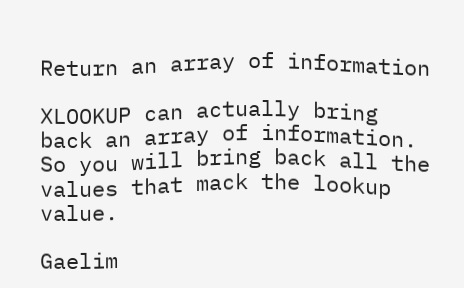Return an array of information

XLOOKUP can actually bring back an array of information. So you will bring back all the values that mack the lookup value.

Gaelim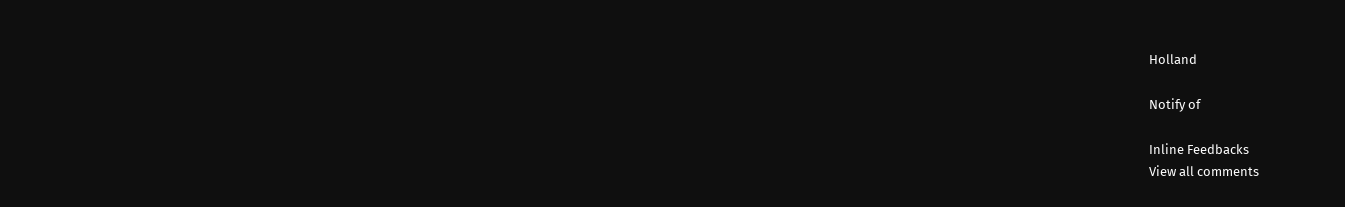Holland

Notify of

Inline Feedbacks
View all comments